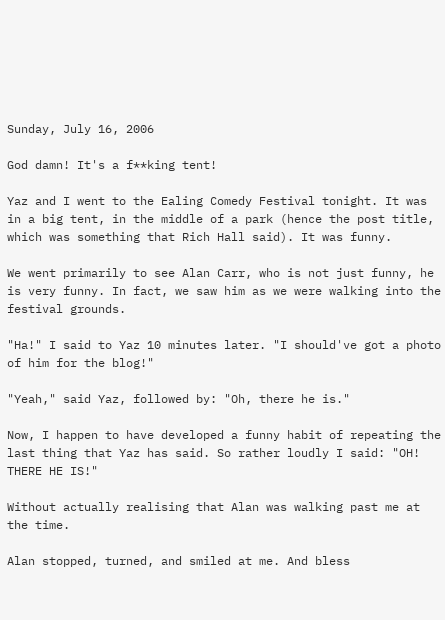Sunday, July 16, 2006

God damn! It's a f**king tent!

Yaz and I went to the Ealing Comedy Festival tonight. It was in a big tent, in the middle of a park (hence the post title, which was something that Rich Hall said). It was funny.

We went primarily to see Alan Carr, who is not just funny, he is very funny. In fact, we saw him as we were walking into the festival grounds.

"Ha!" I said to Yaz 10 minutes later. "I should've got a photo of him for the blog!"

"Yeah," said Yaz, followed by: "Oh, there he is."

Now, I happen to have developed a funny habit of repeating the last thing that Yaz has said. So rather loudly I said: "OH! THERE HE IS!"

Without actually realising that Alan was walking past me at the time.

Alan stopped, turned, and smiled at me. And bless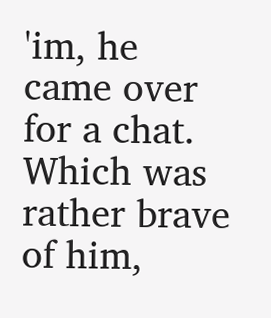'im, he came over for a chat. Which was rather brave of him,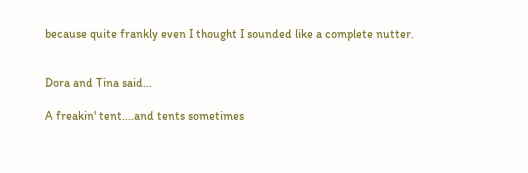because quite frankly even I thought I sounded like a complete nutter.


Dora and Tina said...

A freakin' tent....and tents sometimes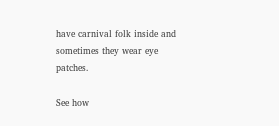have carnival folk inside and sometimes they wear eye patches.

See how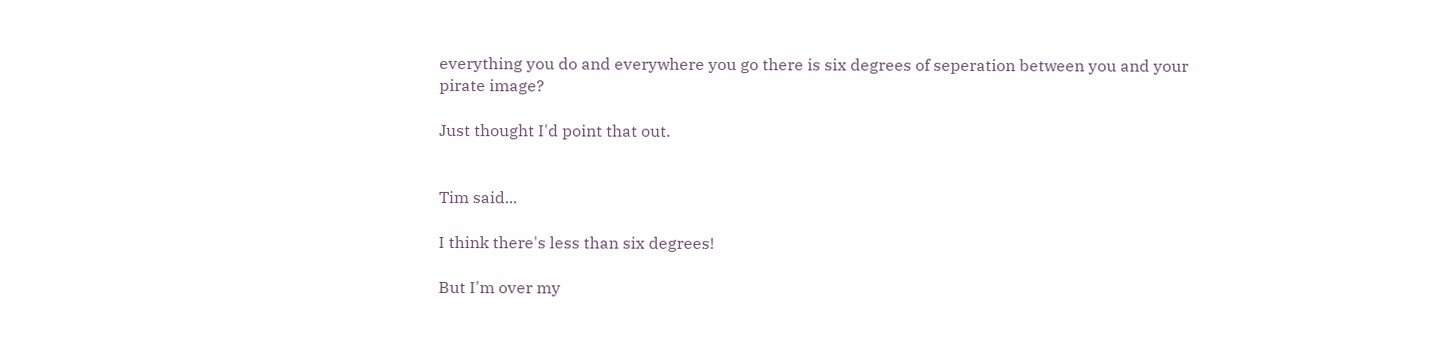everything you do and everywhere you go there is six degrees of seperation between you and your pirate image?

Just thought I'd point that out.


Tim said...

I think there's less than six degrees!

But I'm over my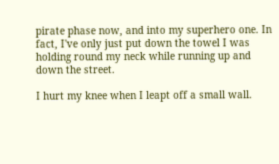pirate phase now, and into my superhero one. In fact, I've only just put down the towel I was holding round my neck while running up and down the street.

I hurt my knee when I leapt off a small wall.